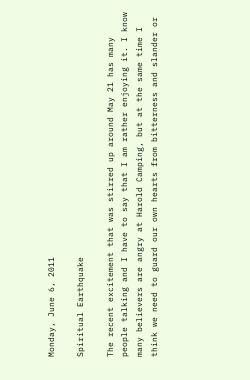Monday, June 6, 2011

Spiritual Earthquake

The recent excitement that was stirred up around May 21 has many people talking and I have to say that I am rather enjoying it. I know many believers are angry at Harold Camping, but at the same time I think we need to guard our own hearts from bitterness and slander or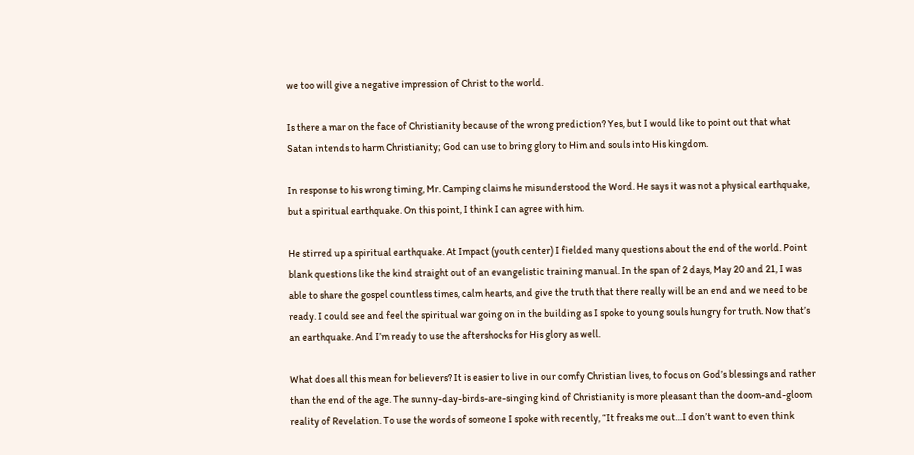we too will give a negative impression of Christ to the world.

Is there a mar on the face of Christianity because of the wrong prediction? Yes, but I would like to point out that what Satan intends to harm Christianity; God can use to bring glory to Him and souls into His kingdom.

In response to his wrong timing, Mr. Camping claims he misunderstood the Word. He says it was not a physical earthquake, but a spiritual earthquake. On this point, I think I can agree with him.

He stirred up a spiritual earthquake. At Impact (youth center) I fielded many questions about the end of the world. Point blank questions like the kind straight out of an evangelistic training manual. In the span of 2 days, May 20 and 21, I was able to share the gospel countless times, calm hearts, and give the truth that there really will be an end and we need to be ready. I could see and feel the spiritual war going on in the building as I spoke to young souls hungry for truth. Now that’s an earthquake. And I’m ready to use the aftershocks for His glory as well.

What does all this mean for believers? It is easier to live in our comfy Christian lives, to focus on God’s blessings and rather than the end of the age. The sunny-day-birds-are-singing kind of Christianity is more pleasant than the doom-and-gloom reality of Revelation. To use the words of someone I spoke with recently, “It freaks me out…I don’t want to even think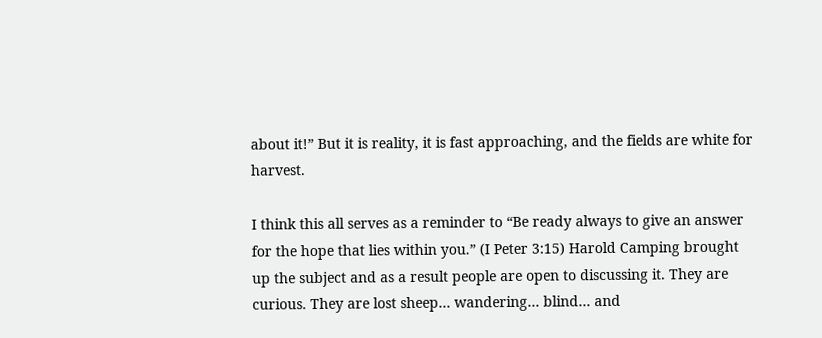about it!” But it is reality, it is fast approaching, and the fields are white for harvest.

I think this all serves as a reminder to “Be ready always to give an answer for the hope that lies within you.” (I Peter 3:15) Harold Camping brought up the subject and as a result people are open to discussing it. They are curious. They are lost sheep… wandering… blind… and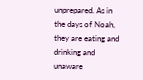unprepared. As in the days of Noah, they are eating and drinking and unaware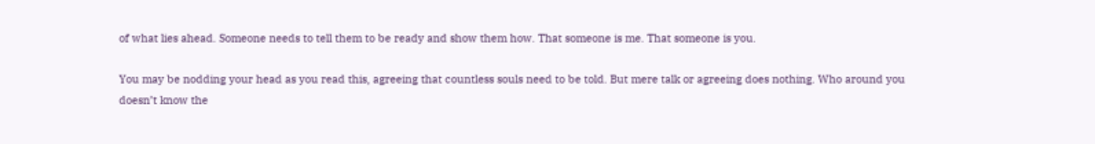of what lies ahead. Someone needs to tell them to be ready and show them how. That someone is me. That someone is you.

You may be nodding your head as you read this, agreeing that countless souls need to be told. But mere talk or agreeing does nothing. Who around you doesn’t know the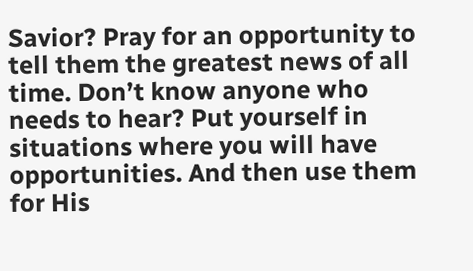Savior? Pray for an opportunity to tell them the greatest news of all time. Don’t know anyone who needs to hear? Put yourself in situations where you will have opportunities. And then use them for His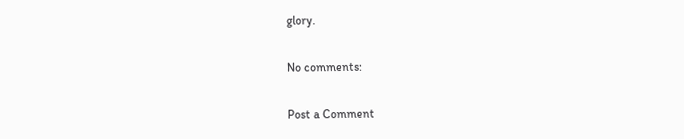glory.

No comments:

Post a Comment